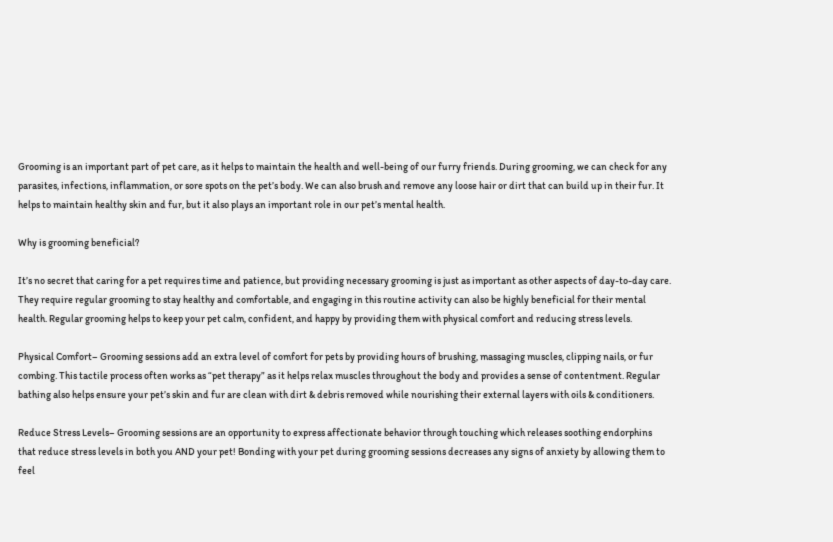Grooming is an important part of pet care, as it helps to maintain the health and well-being of our furry friends. During grooming, we can check for any parasites, infections, inflammation, or sore spots on the pet’s body. We can also brush and remove any loose hair or dirt that can build up in their fur. It helps to maintain healthy skin and fur, but it also plays an important role in our pet’s mental health.

Why is grooming beneficial?

It’s no secret that caring for a pet requires time and patience, but providing necessary grooming is just as important as other aspects of day-to-day care. They require regular grooming to stay healthy and comfortable, and engaging in this routine activity can also be highly beneficial for their mental health. Regular grooming helps to keep your pet calm, confident, and happy by providing them with physical comfort and reducing stress levels.

Physical Comfort– Grooming sessions add an extra level of comfort for pets by providing hours of brushing, massaging muscles, clipping nails, or fur combing. This tactile process often works as “pet therapy” as it helps relax muscles throughout the body and provides a sense of contentment. Regular bathing also helps ensure your pet’s skin and fur are clean with dirt & debris removed while nourishing their external layers with oils & conditioners.

Reduce Stress Levels– Grooming sessions are an opportunity to express affectionate behavior through touching which releases soothing endorphins that reduce stress levels in both you AND your pet! Bonding with your pet during grooming sessions decreases any signs of anxiety by allowing them to feel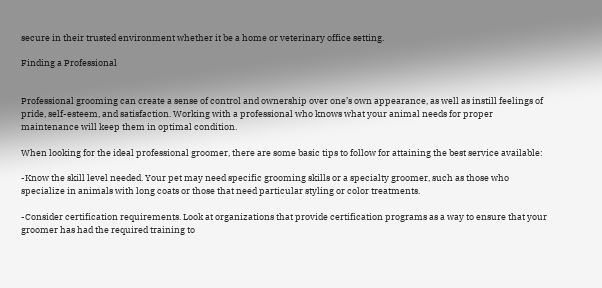secure in their trusted environment whether it be a home or veterinary office setting.

Finding a Professional


Professional grooming can create a sense of control and ownership over one’s own appearance, as well as instill feelings of pride, self-esteem, and satisfaction. Working with a professional who knows what your animal needs for proper maintenance will keep them in optimal condition.

When looking for the ideal professional groomer, there are some basic tips to follow for attaining the best service available:

-Know the skill level needed. Your pet may need specific grooming skills or a specialty groomer, such as those who specialize in animals with long coats or those that need particular styling or color treatments.

-Consider certification requirements. Look at organizations that provide certification programs as a way to ensure that your groomer has had the required training to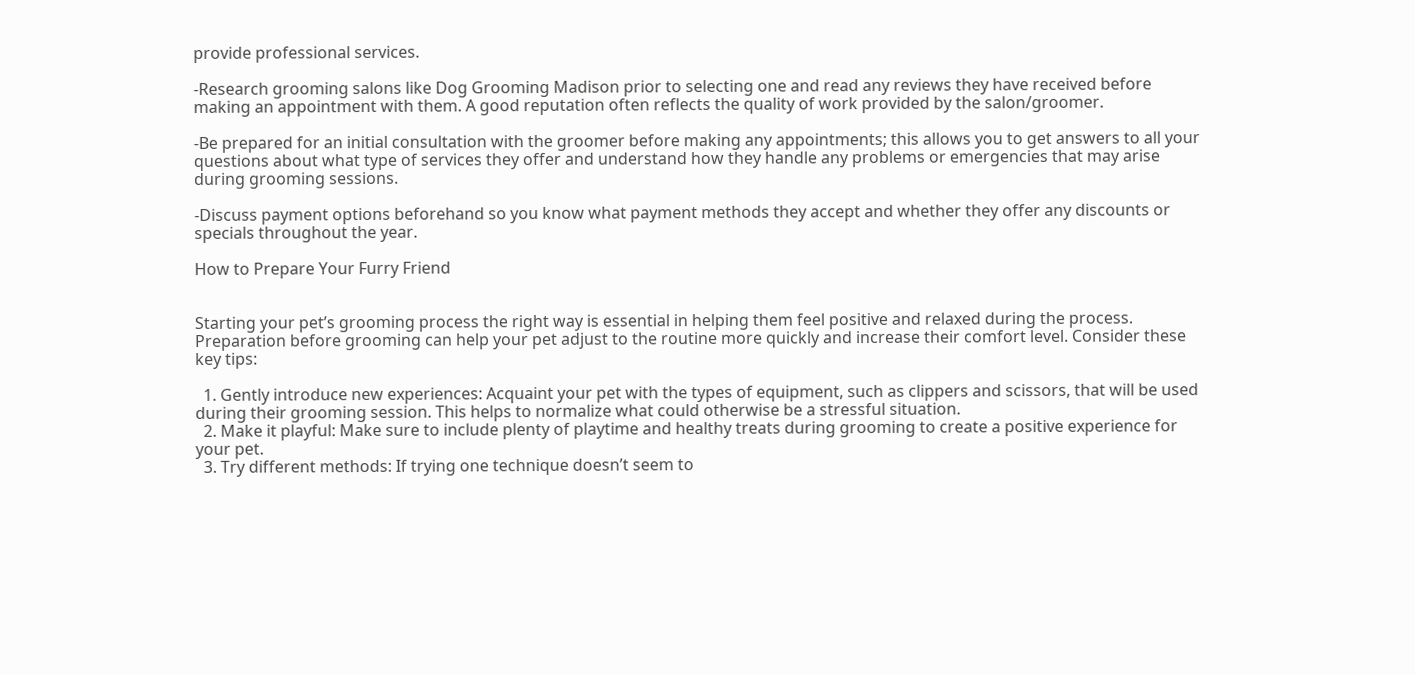provide professional services.

-Research grooming salons like Dog Grooming Madison prior to selecting one and read any reviews they have received before making an appointment with them. A good reputation often reflects the quality of work provided by the salon/groomer.

-Be prepared for an initial consultation with the groomer before making any appointments; this allows you to get answers to all your questions about what type of services they offer and understand how they handle any problems or emergencies that may arise during grooming sessions.

-Discuss payment options beforehand so you know what payment methods they accept and whether they offer any discounts or specials throughout the year.

How to Prepare Your Furry Friend


Starting your pet’s grooming process the right way is essential in helping them feel positive and relaxed during the process. Preparation before grooming can help your pet adjust to the routine more quickly and increase their comfort level. Consider these key tips:

  1. Gently introduce new experiences: Acquaint your pet with the types of equipment, such as clippers and scissors, that will be used during their grooming session. This helps to normalize what could otherwise be a stressful situation.
  2. Make it playful: Make sure to include plenty of playtime and healthy treats during grooming to create a positive experience for your pet.
  3. Try different methods: If trying one technique doesn’t seem to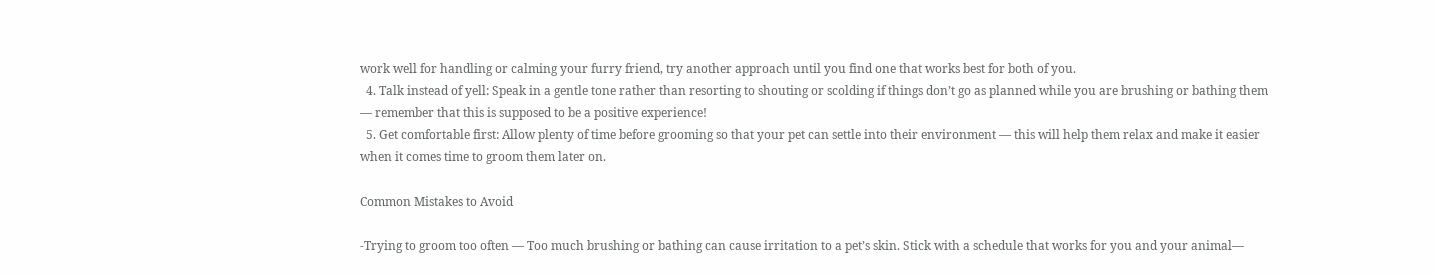work well for handling or calming your furry friend, try another approach until you find one that works best for both of you.
  4. Talk instead of yell: Speak in a gentle tone rather than resorting to shouting or scolding if things don’t go as planned while you are brushing or bathing them — remember that this is supposed to be a positive experience!
  5. Get comfortable first: Allow plenty of time before grooming so that your pet can settle into their environment — this will help them relax and make it easier when it comes time to groom them later on.

Common Mistakes to Avoid

-Trying to groom too often — Too much brushing or bathing can cause irritation to a pet’s skin. Stick with a schedule that works for you and your animal—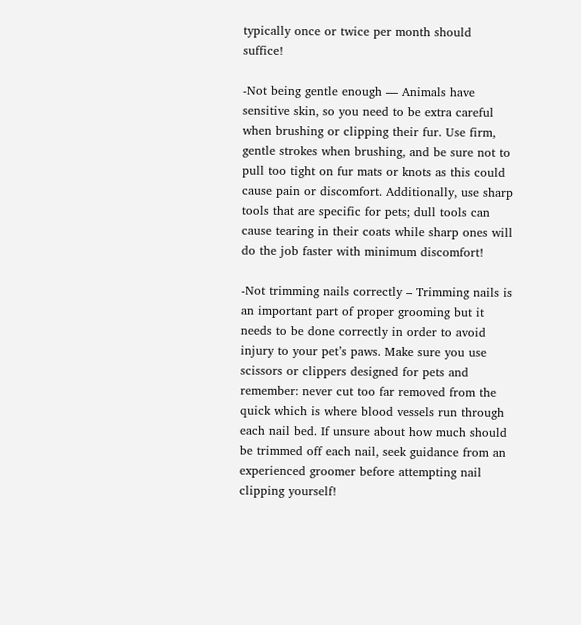typically once or twice per month should suffice!

-Not being gentle enough — Animals have sensitive skin, so you need to be extra careful when brushing or clipping their fur. Use firm, gentle strokes when brushing, and be sure not to pull too tight on fur mats or knots as this could cause pain or discomfort. Additionally, use sharp tools that are specific for pets; dull tools can cause tearing in their coats while sharp ones will do the job faster with minimum discomfort!

-Not trimming nails correctly – Trimming nails is an important part of proper grooming but it needs to be done correctly in order to avoid injury to your pet’s paws. Make sure you use scissors or clippers designed for pets and remember: never cut too far removed from the quick which is where blood vessels run through each nail bed. If unsure about how much should be trimmed off each nail, seek guidance from an experienced groomer before attempting nail clipping yourself!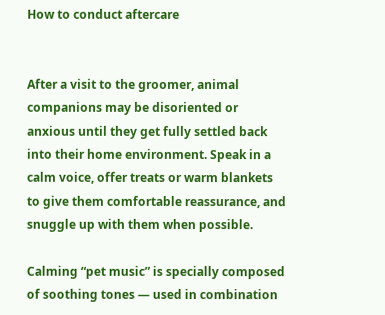How to conduct aftercare


After a visit to the groomer, animal companions may be disoriented or anxious until they get fully settled back into their home environment. Speak in a calm voice, offer treats or warm blankets to give them comfortable reassurance, and snuggle up with them when possible.

Calming “pet music” is specially composed of soothing tones — used in combination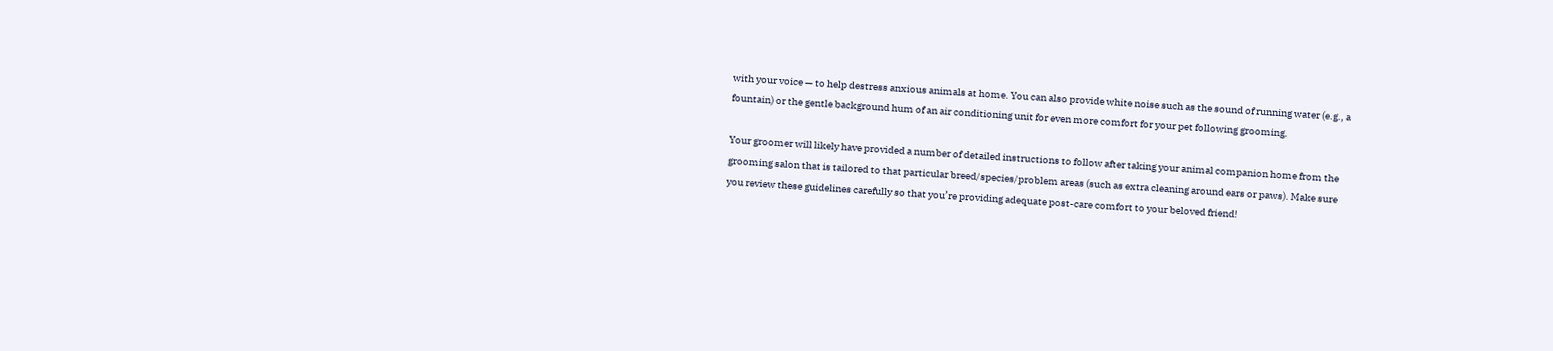with your voice — to help destress anxious animals at home. You can also provide white noise such as the sound of running water (e.g., a fountain) or the gentle background hum of an air conditioning unit for even more comfort for your pet following grooming.

Your groomer will likely have provided a number of detailed instructions to follow after taking your animal companion home from the grooming salon that is tailored to that particular breed/species/problem areas (such as extra cleaning around ears or paws). Make sure you review these guidelines carefully so that you’re providing adequate post-care comfort to your beloved friend!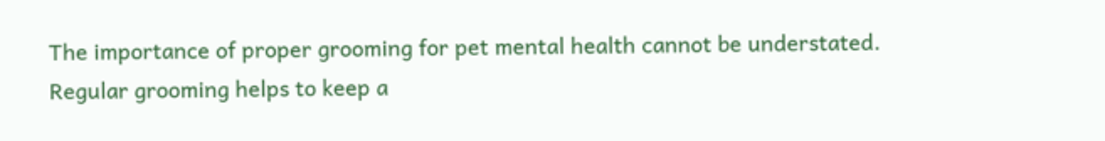The importance of proper grooming for pet mental health cannot be understated. Regular grooming helps to keep a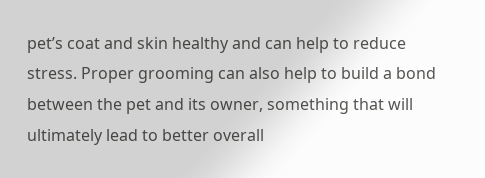pet’s coat and skin healthy and can help to reduce stress. Proper grooming can also help to build a bond between the pet and its owner, something that will ultimately lead to better overall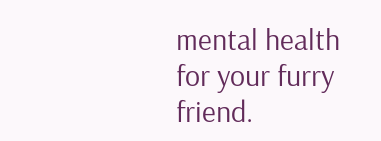mental health for your furry friend.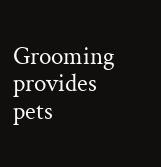Grooming provides pets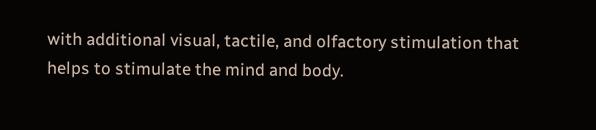with additional visual, tactile, and olfactory stimulation that helps to stimulate the mind and body.